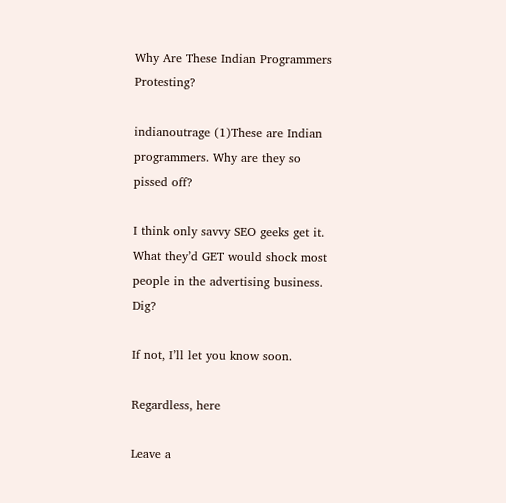Why Are These Indian Programmers Protesting?

indianoutrage (1)These are Indian programmers. Why are they so pissed off?

I think only savvy SEO geeks get it. What they’d GET would shock most people in the advertising business. Dig?

If not, I’ll let you know soon.

Regardless, here

Leave a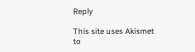Reply

This site uses Akismet to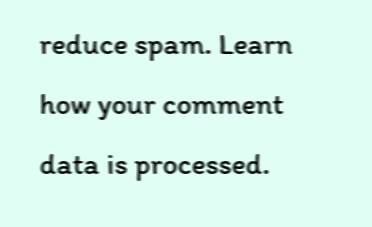reduce spam. Learn how your comment data is processed.